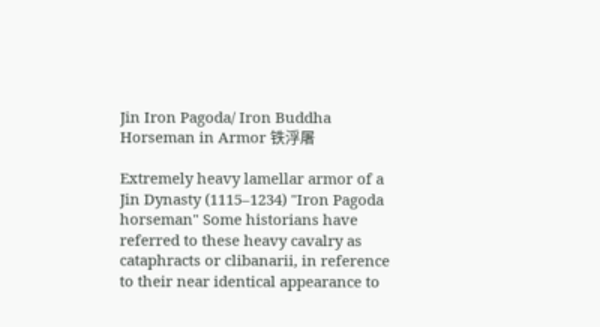Jin Iron Pagoda/ Iron Buddha Horseman in Armor 铁浮屠

Extremely heavy lamellar armor of a Jin Dynasty (1115–1234) "Iron Pagoda horseman" Some historians have referred to these heavy cavalry as cataphracts or clibanarii, in reference to their near identical appearance to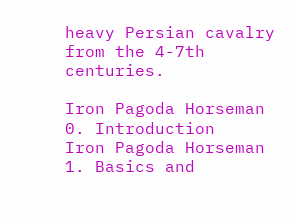heavy Persian cavalry from the 4-7th centuries.

Iron Pagoda Horseman 0. Introduction
Iron Pagoda Horseman 1. Basics and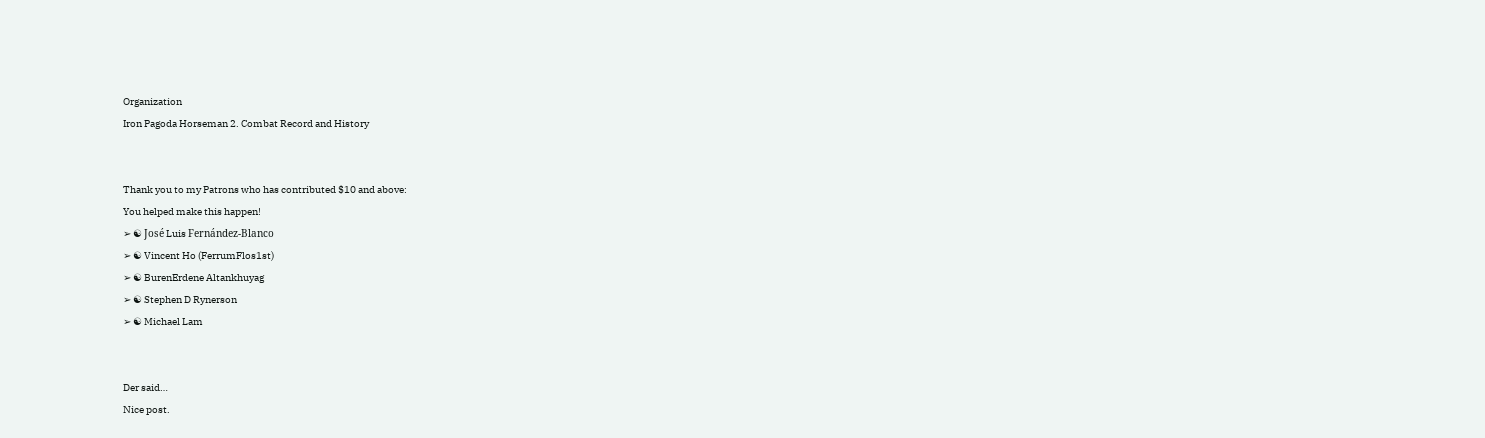Organization
Iron Pagoda Horseman 2. Combat Record and History


Thank you to my Patrons who has contributed $10 and above:
You helped make this happen!
➢ ☯ José Luis Fernández-Blanco
➢ ☯ Vincent Ho (FerrumFlos1st)
➢ ☯ BurenErdene Altankhuyag
➢ ☯ Stephen D Rynerson
➢ ☯ Michael Lam


Der said…
Nice post.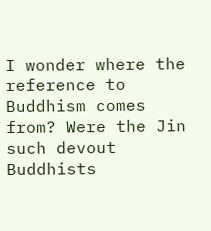I wonder where the reference to Buddhism comes from? Were the Jin such devout Buddhists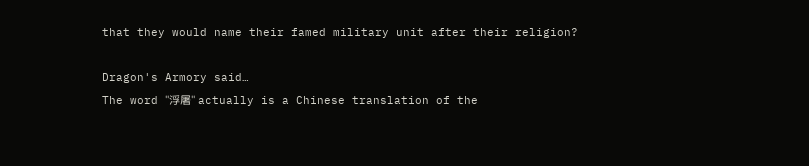that they would name their famed military unit after their religion?

Dragon's Armory said…
The word "浮屠" actually is a Chinese translation of the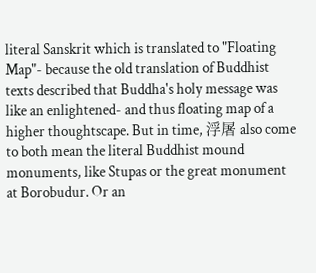literal Sanskrit which is translated to "Floating Map"- because the old translation of Buddhist texts described that Buddha's holy message was like an enlightened- and thus floating map of a higher thoughtscape. But in time, 浮屠 also come to both mean the literal Buddhist mound monuments, like Stupas or the great monument at Borobudur. Or an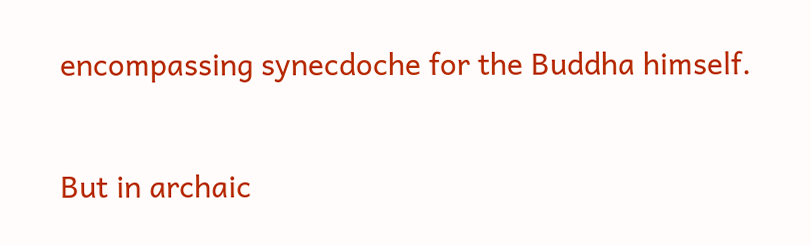encompassing synecdoche for the Buddha himself.

But in archaic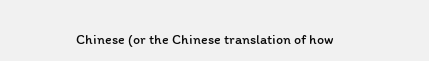Chinese (or the Chinese translation of how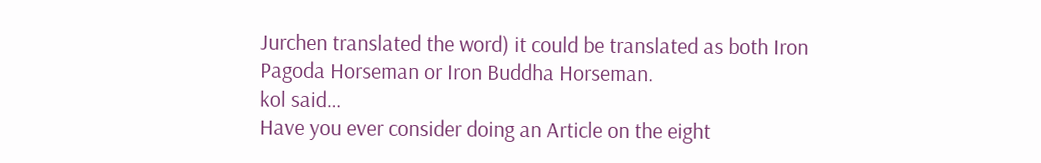Jurchen translated the word) it could be translated as both Iron Pagoda Horseman or Iron Buddha Horseman.
kol said…
Have you ever consider doing an Article on the eight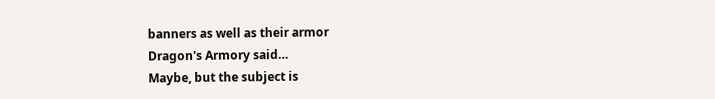banners as well as their armor
Dragon's Armory said…
Maybe, but the subject is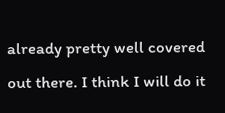already pretty well covered out there. I think I will do it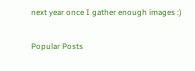next year once I gather enough images :)

Popular Posts